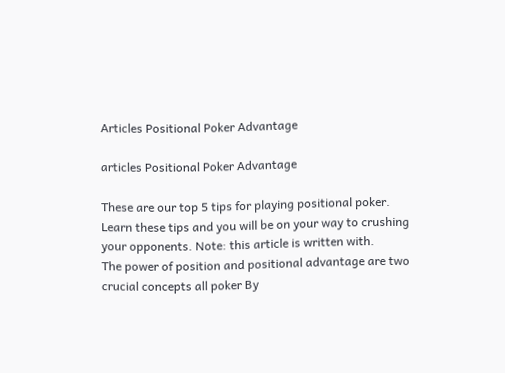Articles Positional Poker Advantage

articles Positional Poker Advantage

These are our top 5 tips for playing positional poker. Learn these tips and you will be on your way to crushing your opponents. Note: this article is written with.
The power of position and positional advantage are two crucial concepts all poker By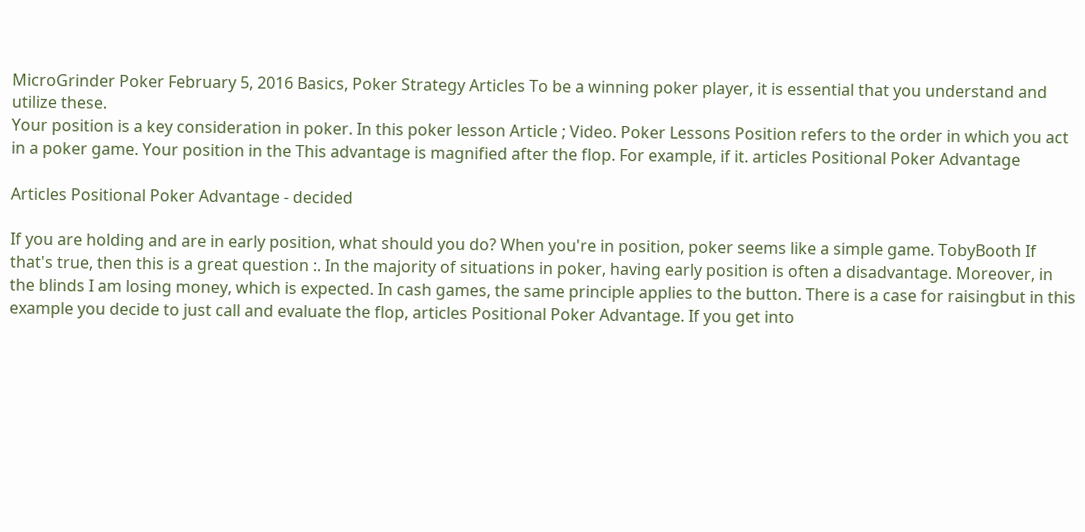MicroGrinder Poker February 5, 2016 Basics, Poker Strategy Articles To be a winning poker player, it is essential that you understand and utilize these.
Your position is a key consideration in poker. In this poker lesson Article ; Video. Poker Lessons Position refers to the order in which you act in a poker game. Your position in the This advantage is magnified after the flop. For example, if it. articles Positional Poker Advantage

Articles Positional Poker Advantage - decided

If you are holding and are in early position, what should you do? When you're in position, poker seems like a simple game. TobyBooth If that's true, then this is a great question :. In the majority of situations in poker, having early position is often a disadvantage. Moreover, in the blinds I am losing money, which is expected. In cash games, the same principle applies to the button. There is a case for raisingbut in this example you decide to just call and evaluate the flop, articles Positional Poker Advantage. If you get into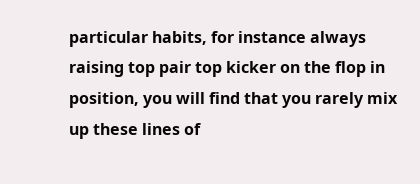particular habits, for instance always raising top pair top kicker on the flop in position, you will find that you rarely mix up these lines of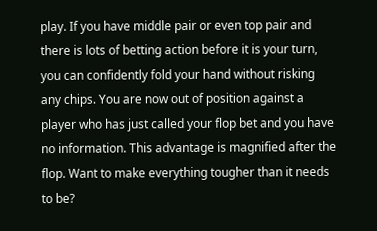play. If you have middle pair or even top pair and there is lots of betting action before it is your turn, you can confidently fold your hand without risking any chips. You are now out of position against a player who has just called your flop bet and you have no information. This advantage is magnified after the flop. Want to make everything tougher than it needs to be?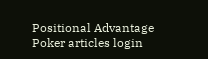Positional Advantage Poker articles login